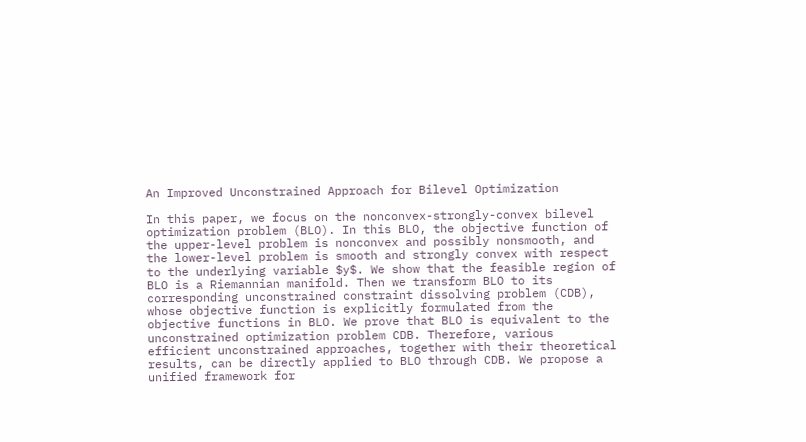An Improved Unconstrained Approach for Bilevel Optimization

In this paper, we focus on the nonconvex-strongly-convex bilevel optimization problem (BLO). In this BLO, the objective function of the upper-level problem is nonconvex and possibly nonsmooth, and the lower-level problem is smooth and strongly convex with respect to the underlying variable $y$. We show that the feasible region of BLO is a Riemannian manifold. Then we transform BLO to its corresponding unconstrained constraint dissolving problem (CDB), whose objective function is explicitly formulated from the objective functions in BLO. We prove that BLO is equivalent to the unconstrained optimization problem CDB. Therefore, various efficient unconstrained approaches, together with their theoretical results, can be directly applied to BLO through CDB. We propose a unified framework for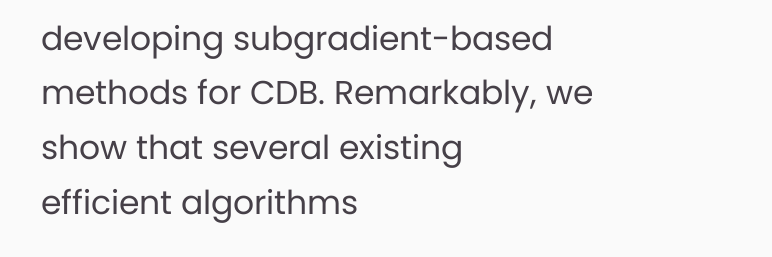developing subgradient-based methods for CDB. Remarkably, we show that several existing efficient algorithms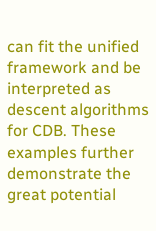can fit the unified framework and be interpreted as descent algorithms for CDB. These examples further demonstrate the great potential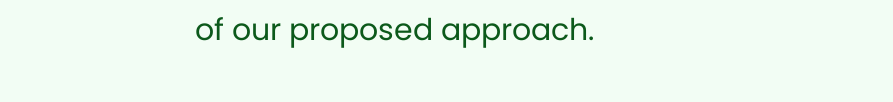of our proposed approach.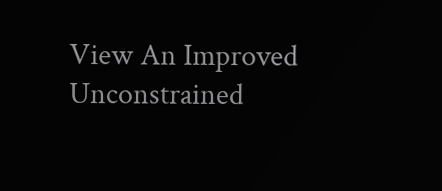View An Improved Unconstrained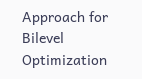Approach for Bilevel Optimization